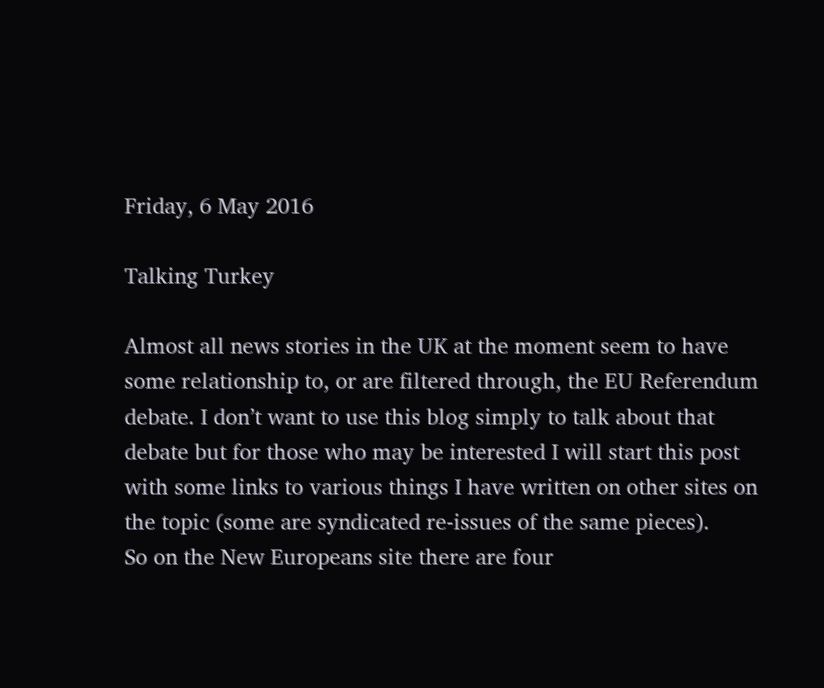Friday, 6 May 2016

Talking Turkey

Almost all news stories in the UK at the moment seem to have some relationship to, or are filtered through, the EU Referendum debate. I don’t want to use this blog simply to talk about that debate but for those who may be interested I will start this post with some links to various things I have written on other sites on the topic (some are syndicated re-issues of the same pieces).
So on the New Europeans site there are four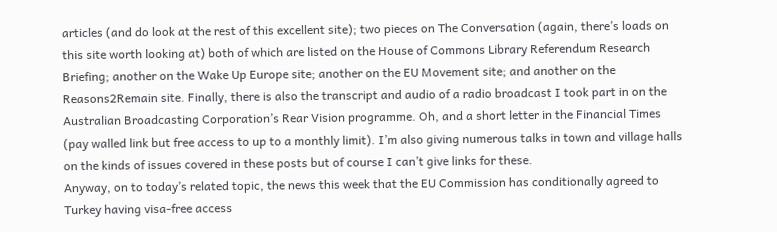articles (and do look at the rest of this excellent site); two pieces on The Conversation (again, there’s loads on this site worth looking at) both of which are listed on the House of Commons Library Referendum Research Briefing; another on the Wake Up Europe site; another on the EU Movement site; and another on the Reasons2Remain site. Finally, there is also the transcript and audio of a radio broadcast I took part in on the Australian Broadcasting Corporation’s Rear Vision programme. Oh, and a short letter in the Financial Times (pay walled link but free access to up to a monthly limit). I’m also giving numerous talks in town and village halls on the kinds of issues covered in these posts but of course I can’t give links for these.
Anyway, on to today’s related topic, the news this week that the EU Commission has conditionally agreed to Turkey having visa-free access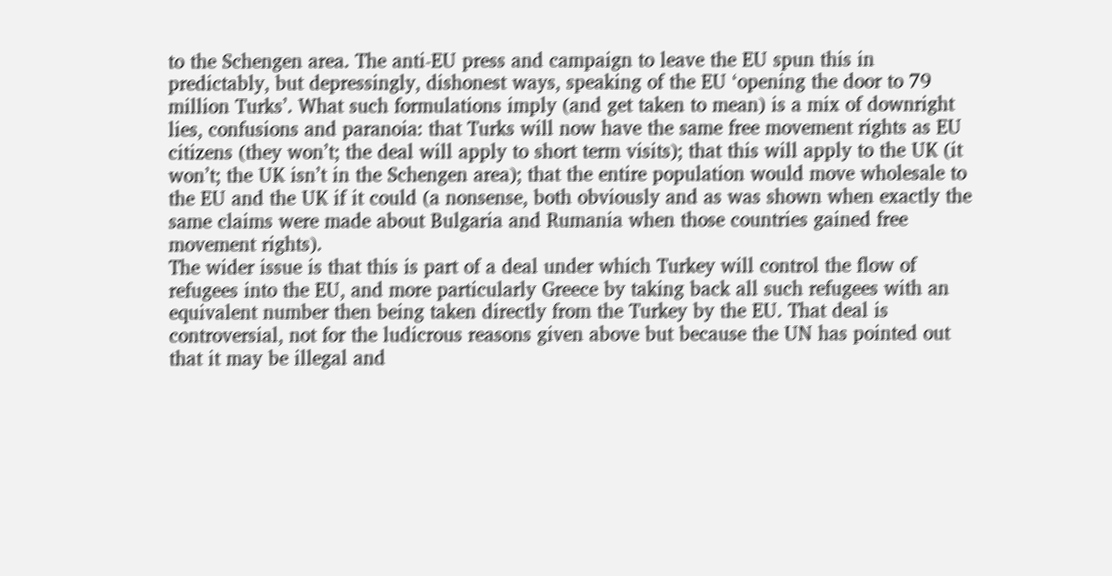to the Schengen area. The anti-EU press and campaign to leave the EU spun this in predictably, but depressingly, dishonest ways, speaking of the EU ‘opening the door to 79 million Turks’. What such formulations imply (and get taken to mean) is a mix of downright lies, confusions and paranoia: that Turks will now have the same free movement rights as EU citizens (they won’t; the deal will apply to short term visits); that this will apply to the UK (it won’t; the UK isn’t in the Schengen area); that the entire population would move wholesale to the EU and the UK if it could (a nonsense, both obviously and as was shown when exactly the same claims were made about Bulgaria and Rumania when those countries gained free movement rights).
The wider issue is that this is part of a deal under which Turkey will control the flow of refugees into the EU, and more particularly Greece by taking back all such refugees with an equivalent number then being taken directly from the Turkey by the EU. That deal is controversial, not for the ludicrous reasons given above but because the UN has pointed out that it may be illegal and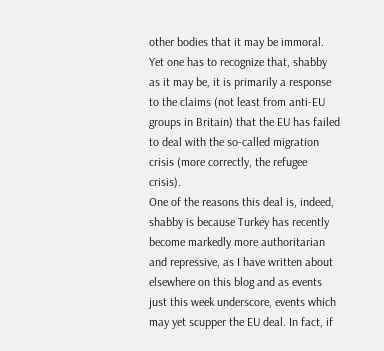other bodies that it may be immoral. Yet one has to recognize that, shabby as it may be, it is primarily a response to the claims (not least from anti-EU groups in Britain) that the EU has failed to deal with the so-called migration crisis (more correctly, the refugee crisis).
One of the reasons this deal is, indeed, shabby is because Turkey has recently become markedly more authoritarian and repressive, as I have written about elsewhere on this blog and as events just this week underscore, events which may yet scupper the EU deal. In fact, if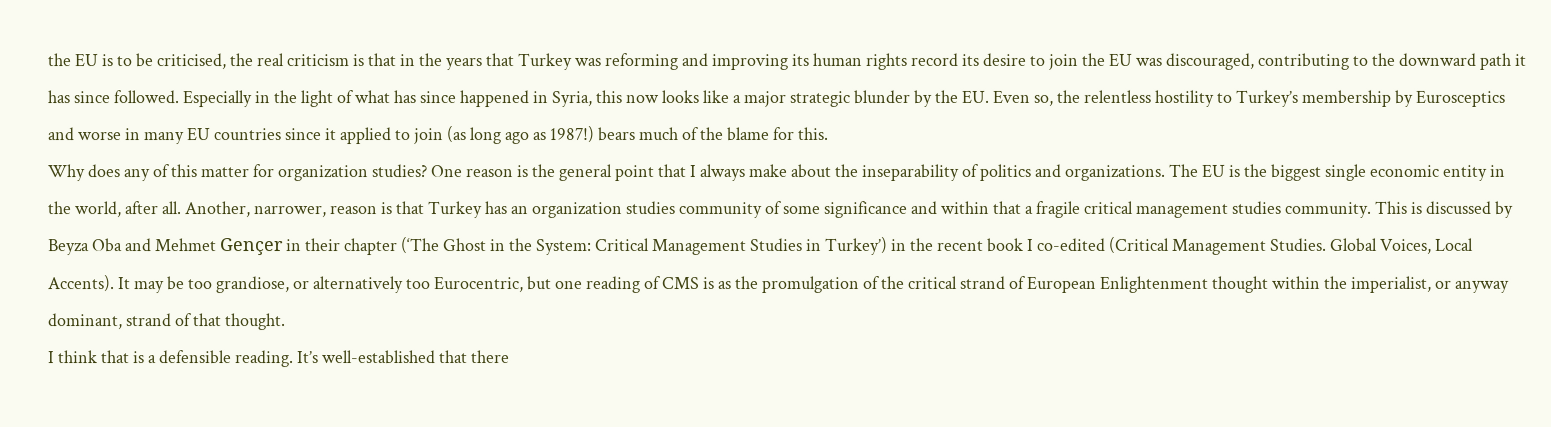the EU is to be criticised, the real criticism is that in the years that Turkey was reforming and improving its human rights record its desire to join the EU was discouraged, contributing to the downward path it has since followed. Especially in the light of what has since happened in Syria, this now looks like a major strategic blunder by the EU. Even so, the relentless hostility to Turkey’s membership by Eurosceptics and worse in many EU countries since it applied to join (as long ago as 1987!) bears much of the blame for this.
Why does any of this matter for organization studies? One reason is the general point that I always make about the inseparability of politics and organizations. The EU is the biggest single economic entity in the world, after all. Another, narrower, reason is that Turkey has an organization studies community of some significance and within that a fragile critical management studies community. This is discussed by Beyza Oba and Mehmet Gençer in their chapter (‘The Ghost in the System: Critical Management Studies in Turkey’) in the recent book I co-edited (Critical Management Studies. Global Voices, Local Accents). It may be too grandiose, or alternatively too Eurocentric, but one reading of CMS is as the promulgation of the critical strand of European Enlightenment thought within the imperialist, or anyway dominant, strand of that thought.
I think that is a defensible reading. It’s well-established that there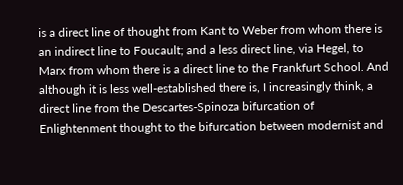is a direct line of thought from Kant to Weber from whom there is an indirect line to Foucault; and a less direct line, via Hegel, to Marx from whom there is a direct line to the Frankfurt School. And although it is less well-established there is, I increasingly think, a direct line from the Descartes-Spinoza bifurcation of Enlightenment thought to the bifurcation between modernist and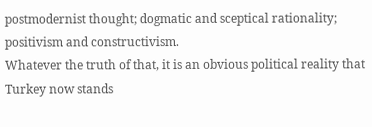postmodernist thought; dogmatic and sceptical rationality; positivism and constructivism.
Whatever the truth of that, it is an obvious political reality that Turkey now stands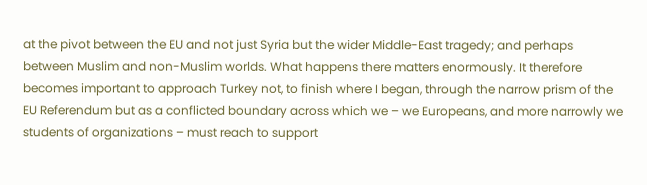at the pivot between the EU and not just Syria but the wider Middle-East tragedy; and perhaps between Muslim and non-Muslim worlds. What happens there matters enormously. It therefore becomes important to approach Turkey not, to finish where I began, through the narrow prism of the EU Referendum but as a conflicted boundary across which we – we Europeans, and more narrowly we students of organizations – must reach to support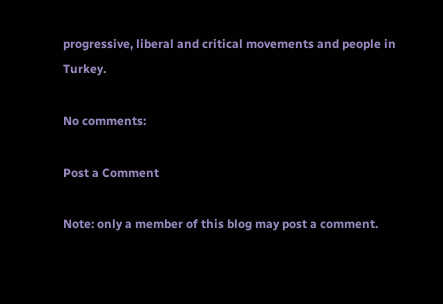progressive, liberal and critical movements and people in Turkey.

No comments:

Post a Comment

Note: only a member of this blog may post a comment.